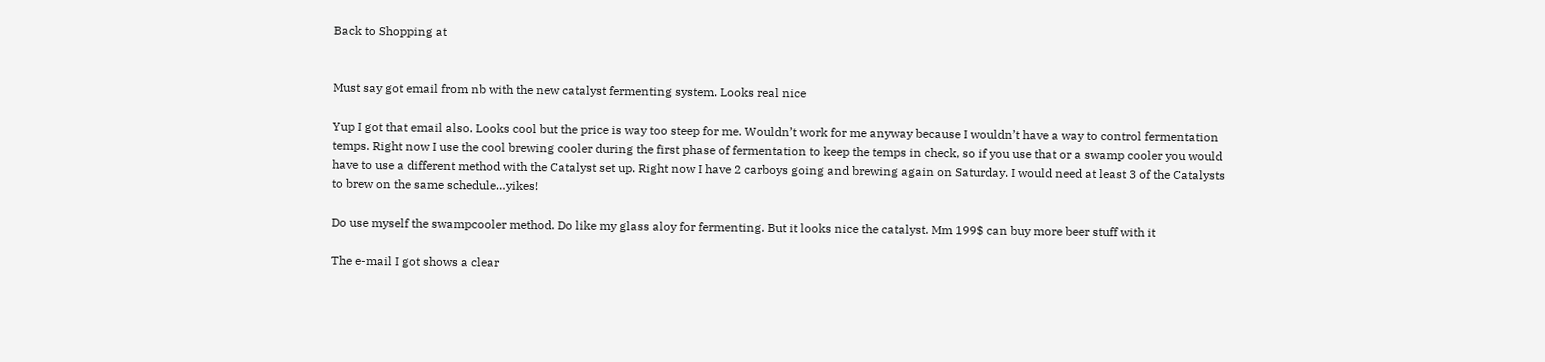Back to Shopping at


Must say got email from nb with the new catalyst fermenting system. Looks real nice

Yup I got that email also. Looks cool but the price is way too steep for me. Wouldn’t work for me anyway because I wouldn’t have a way to control fermentation temps. Right now I use the cool brewing cooler during the first phase of fermentation to keep the temps in check, so if you use that or a swamp cooler you would have to use a different method with the Catalyst set up. Right now I have 2 carboys going and brewing again on Saturday. I would need at least 3 of the Catalysts to brew on the same schedule…yikes!

Do use myself the swampcooler method. Do like my glass aloy for fermenting. But it looks nice the catalyst. Mm 199$ can buy more beer stuff with it

The e-mail I got shows a clear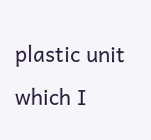plastic unit which I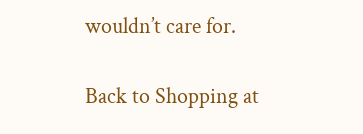wouldn’t care for.

Back to Shopping at